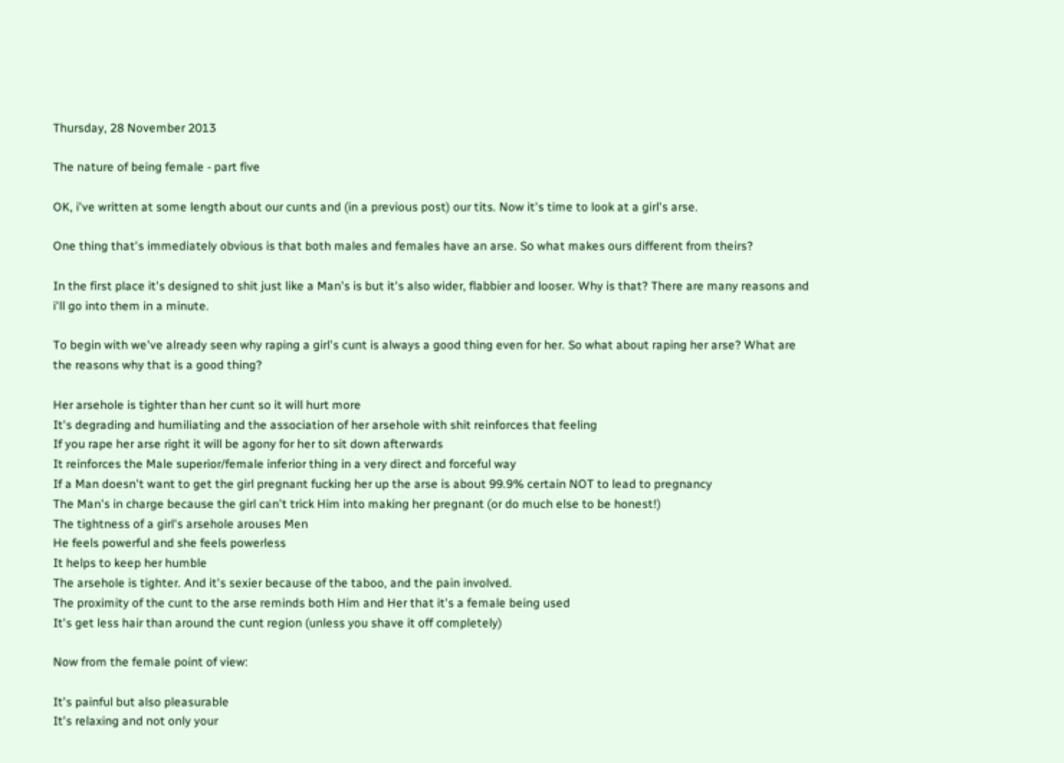Thursday, 28 November 2013

The nature of being female - part five

OK, i've written at some length about our cunts and (in a previous post) our tits. Now it's time to look at a girl's arse.

One thing that's immediately obvious is that both males and females have an arse. So what makes ours different from theirs?

In the first place it's designed to shit just like a Man's is but it's also wider, flabbier and looser. Why is that? There are many reasons and i'll go into them in a minute.

To begin with we've already seen why raping a girl's cunt is always a good thing even for her. So what about raping her arse? What are the reasons why that is a good thing?

Her arsehole is tighter than her cunt so it will hurt more
It's degrading and humiliating and the association of her arsehole with shit reinforces that feeling
If you rape her arse right it will be agony for her to sit down afterwards
It reinforces the Male superior/female inferior thing in a very direct and forceful way
If a Man doesn't want to get the girl pregnant fucking her up the arse is about 99.9% certain NOT to lead to pregnancy
The Man's in charge because the girl can't trick Him into making her pregnant (or do much else to be honest!)
The tightness of a girl's arsehole arouses Men
He feels powerful and she feels powerless
It helps to keep her humble
The arsehole is tighter. And it's sexier because of the taboo, and the pain involved.
The proximity of the cunt to the arse reminds both Him and Her that it's a female being used
It's get less hair than around the cunt region (unless you shave it off completely)

Now from the female point of view:

It's painful but also pleasurable
It's relaxing and not only your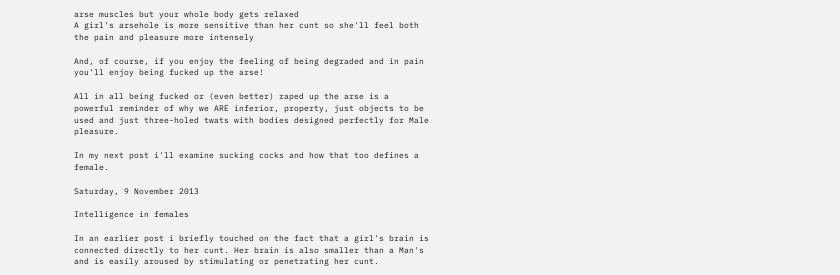arse muscles but your whole body gets relaxed
A girl's arsehole is more sensitive than her cunt so she'll feel both the pain and pleasure more intensely

And, of course, if you enjoy the feeling of being degraded and in pain you'll enjoy being fucked up the arse!

All in all being fucked or (even better) raped up the arse is a powerful reminder of why we ARE inferior, property, just objects to be used and just three-holed twats with bodies designed perfectly for Male pleasure.

In my next post i'll examine sucking cocks and how that too defines a female.

Saturday, 9 November 2013

Intelligence in females

In an earlier post i briefly touched on the fact that a girl's brain is connected directly to her cunt. Her brain is also smaller than a Man's and is easily aroused by stimulating or penetrating her cunt.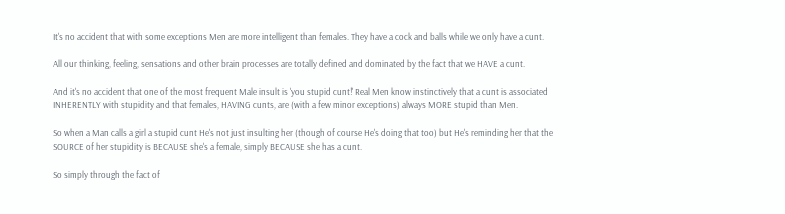It's no accident that with some exceptions Men are more intelligent than females. They have a cock and balls while we only have a cunt.

All our thinking, feeling, sensations and other brain processes are totally defined and dominated by the fact that we HAVE a cunt.

And it's no accident that one of the most frequent Male insult is 'you stupid cunt!' Real Men know instinctively that a cunt is associated INHERENTLY with stupidity and that females, HAVING cunts, are (with a few minor exceptions) always MORE stupid than Men.

So when a Man calls a girl a stupid cunt He's not just insulting her (though of course He's doing that too) but He's reminding her that the SOURCE of her stupidity is BECAUSE she's a female, simply BECAUSE she has a cunt.

So simply through the fact of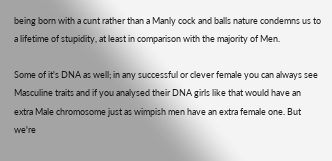being born with a cunt rather than a Manly cock and balls nature condemns us to a lifetime of stupidity, at least in comparison with the majority of Men.

Some of it's DNA as well; in any successful or clever female you can always see Masculine traits and if you analysed their DNA girls like that would have an extra Male chromosome just as wimpish men have an extra female one. But we're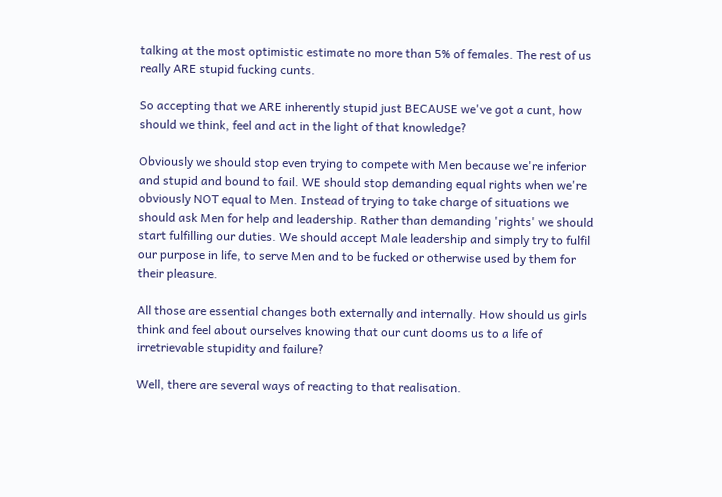talking at the most optimistic estimate no more than 5% of females. The rest of us really ARE stupid fucking cunts.

So accepting that we ARE inherently stupid just BECAUSE we've got a cunt, how should we think, feel and act in the light of that knowledge?

Obviously we should stop even trying to compete with Men because we're inferior and stupid and bound to fail. WE should stop demanding equal rights when we're obviously NOT equal to Men. Instead of trying to take charge of situations we should ask Men for help and leadership. Rather than demanding 'rights' we should start fulfilling our duties. We should accept Male leadership and simply try to fulfil our purpose in life, to serve Men and to be fucked or otherwise used by them for their pleasure.

All those are essential changes both externally and internally. How should us girls think and feel about ourselves knowing that our cunt dooms us to a life of irretrievable stupidity and failure?

Well, there are several ways of reacting to that realisation.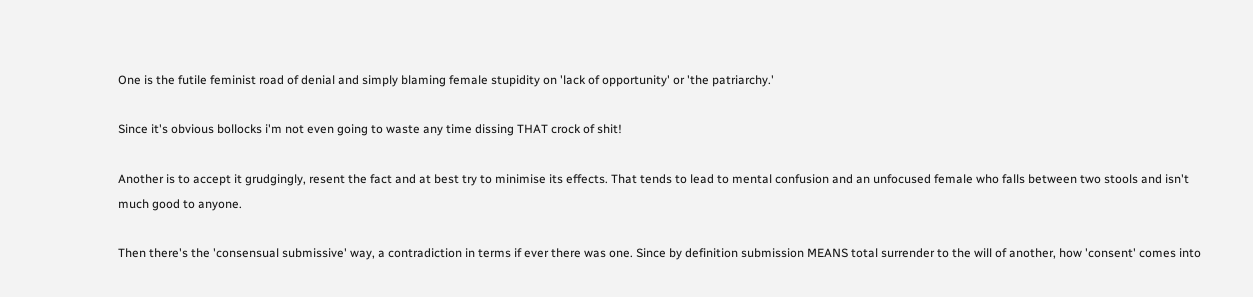One is the futile feminist road of denial and simply blaming female stupidity on 'lack of opportunity' or 'the patriarchy.'

Since it's obvious bollocks i'm not even going to waste any time dissing THAT crock of shit!

Another is to accept it grudgingly, resent the fact and at best try to minimise its effects. That tends to lead to mental confusion and an unfocused female who falls between two stools and isn't much good to anyone.

Then there's the 'consensual submissive' way, a contradiction in terms if ever there was one. Since by definition submission MEANS total surrender to the will of another, how 'consent' comes into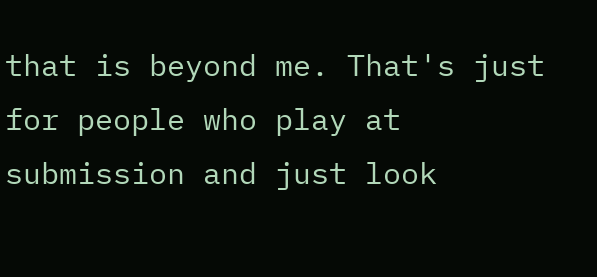that is beyond me. That's just for people who play at submission and just look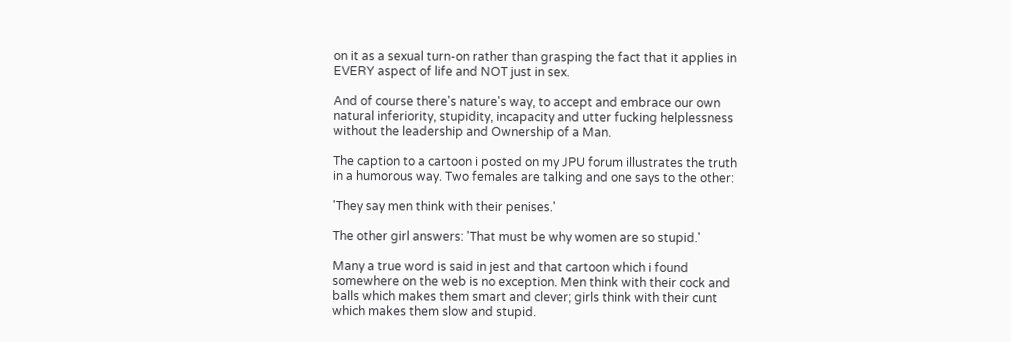on it as a sexual turn-on rather than grasping the fact that it applies in EVERY aspect of life and NOT just in sex.

And of course there's nature's way, to accept and embrace our own natural inferiority, stupidity, incapacity and utter fucking helplessness without the leadership and Ownership of a Man.

The caption to a cartoon i posted on my JPU forum illustrates the truth in a humorous way. Two females are talking and one says to the other:

'They say men think with their penises.'

The other girl answers: 'That must be why women are so stupid.'

Many a true word is said in jest and that cartoon which i found somewhere on the web is no exception. Men think with their cock and balls which makes them smart and clever; girls think with their cunt which makes them slow and stupid.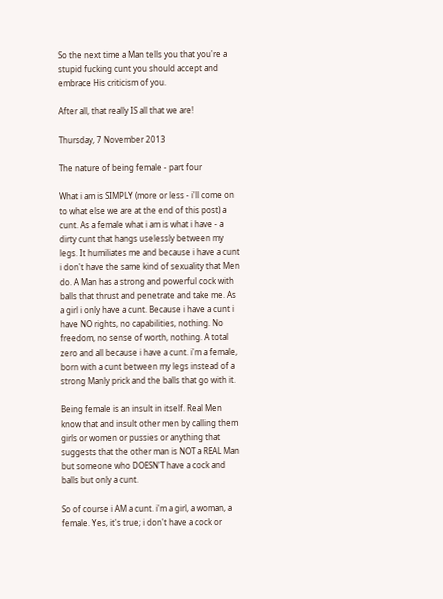So the next time a Man tells you that you're a stupid fucking cunt you should accept and embrace His criticism of you.

After all, that really IS all that we are!

Thursday, 7 November 2013

The nature of being female - part four

What i am is SIMPLY (more or less - i'll come on to what else we are at the end of this post) a cunt. As a female what i am is what i have - a dirty cunt that hangs uselessly between my legs. It humiliates me and because i have a cunt i don't have the same kind of sexuality that Men do. A Man has a strong and powerful cock with balls that thrust and penetrate and take me. As a girl i only have a cunt. Because i have a cunt i have NO rights, no capabilities, nothing. No freedom, no sense of worth, nothing. A total zero and all because i have a cunt. i'm a female, born with a cunt between my legs instead of a strong Manly prick and the balls that go with it.

Being female is an insult in itself. Real Men know that and insult other men by calling them girls or women or pussies or anything that suggests that the other man is NOT a REAL Man but someone who DOESN'T have a cock and balls but only a cunt.

So of course i AM a cunt. i'm a girl, a woman, a female. Yes, it's true; i don't have a cock or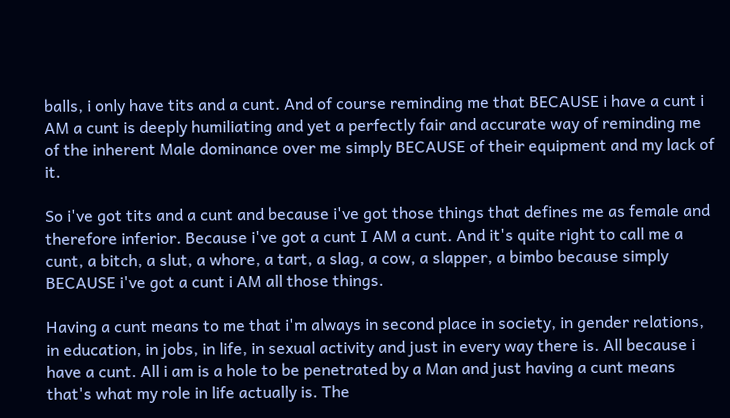balls, i only have tits and a cunt. And of course reminding me that BECAUSE i have a cunt i AM a cunt is deeply humiliating and yet a perfectly fair and accurate way of reminding me of the inherent Male dominance over me simply BECAUSE of their equipment and my lack of it.

So i've got tits and a cunt and because i've got those things that defines me as female and therefore inferior. Because i've got a cunt I AM a cunt. And it's quite right to call me a cunt, a bitch, a slut, a whore, a tart, a slag, a cow, a slapper, a bimbo because simply BECAUSE i've got a cunt i AM all those things.

Having a cunt means to me that i'm always in second place in society, in gender relations, in education, in jobs, in life, in sexual activity and just in every way there is. All because i have a cunt. All i am is a hole to be penetrated by a Man and just having a cunt means that's what my role in life actually is. The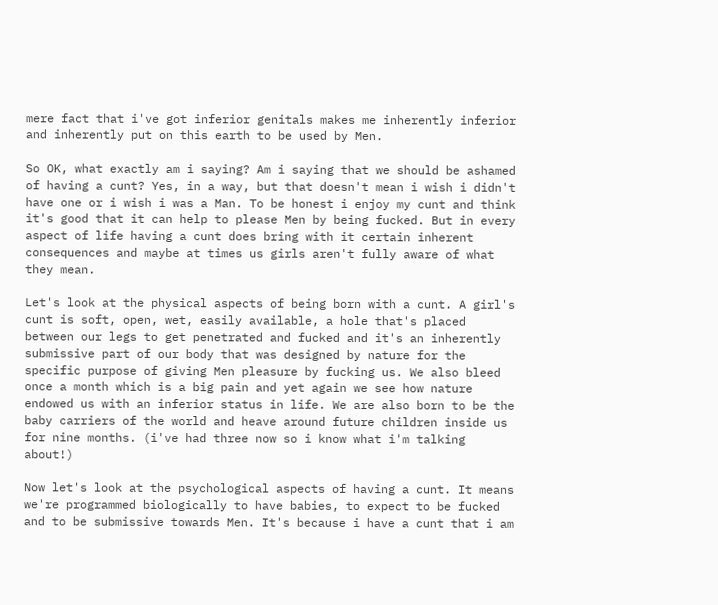mere fact that i've got inferior genitals makes me inherently inferior and inherently put on this earth to be used by Men.

So OK, what exactly am i saying? Am i saying that we should be ashamed of having a cunt? Yes, in a way, but that doesn't mean i wish i didn't have one or i wish i was a Man. To be honest i enjoy my cunt and think it's good that it can help to please Men by being fucked. But in every aspect of life having a cunt does bring with it certain inherent consequences and maybe at times us girls aren't fully aware of what they mean.

Let's look at the physical aspects of being born with a cunt. A girl's cunt is soft, open, wet, easily available, a hole that's placed between our legs to get penetrated and fucked and it's an inherently submissive part of our body that was designed by nature for the specific purpose of giving Men pleasure by fucking us. We also bleed once a month which is a big pain and yet again we see how nature endowed us with an inferior status in life. We are also born to be the baby carriers of the world and heave around future children inside us for nine months. (i've had three now so i know what i'm talking about!)

Now let's look at the psychological aspects of having a cunt. It means we're programmed biologically to have babies, to expect to be fucked and to be submissive towards Men. It's because i have a cunt that i am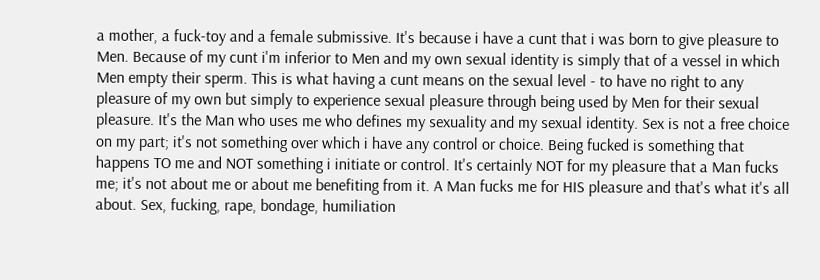a mother, a fuck-toy and a female submissive. It's because i have a cunt that i was born to give pleasure to Men. Because of my cunt i'm inferior to Men and my own sexual identity is simply that of a vessel in which Men empty their sperm. This is what having a cunt means on the sexual level - to have no right to any pleasure of my own but simply to experience sexual pleasure through being used by Men for their sexual pleasure. It's the Man who uses me who defines my sexuality and my sexual identity. Sex is not a free choice on my part; it's not something over which i have any control or choice. Being fucked is something that happens TO me and NOT something i initiate or control. It's certainly NOT for my pleasure that a Man fucks me; it's not about me or about me benefiting from it. A Man fucks me for HIS pleasure and that's what it's all about. Sex, fucking, rape, bondage, humiliation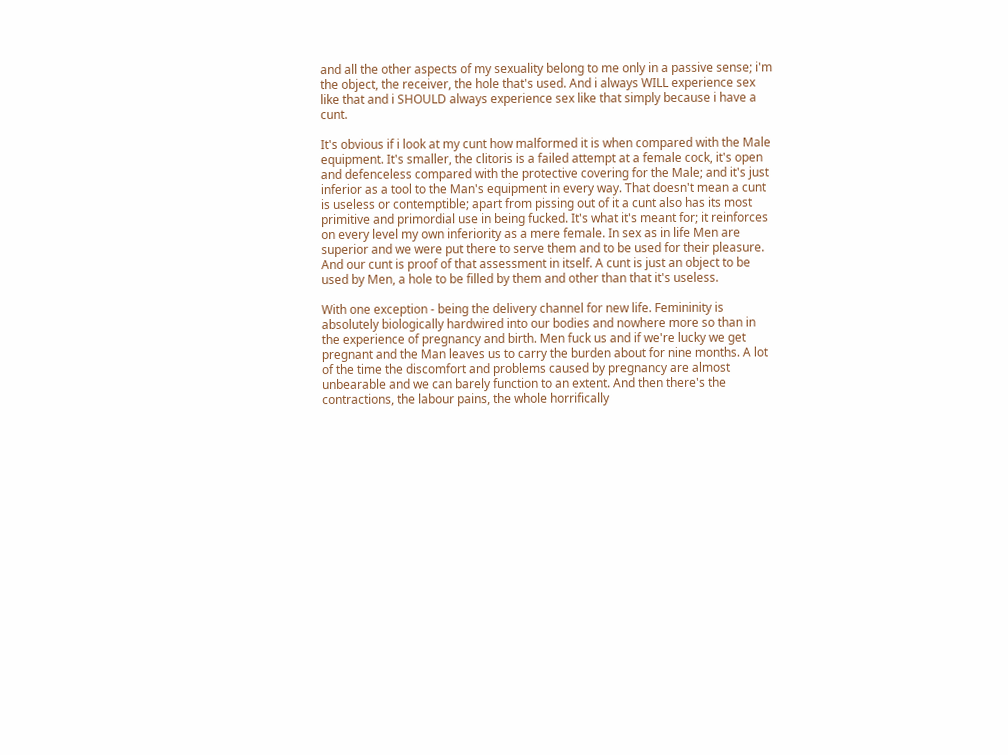and all the other aspects of my sexuality belong to me only in a passive sense; i'm the object, the receiver, the hole that's used. And i always WILL experience sex like that and i SHOULD always experience sex like that simply because i have a cunt.

It's obvious if i look at my cunt how malformed it is when compared with the Male equipment. It's smaller, the clitoris is a failed attempt at a female cock, it's open and defenceless compared with the protective covering for the Male; and it's just inferior as a tool to the Man's equipment in every way. That doesn't mean a cunt is useless or contemptible; apart from pissing out of it a cunt also has its most primitive and primordial use in being fucked. It's what it's meant for; it reinforces on every level my own inferiority as a mere female. In sex as in life Men are superior and we were put there to serve them and to be used for their pleasure. And our cunt is proof of that assessment in itself. A cunt is just an object to be used by Men, a hole to be filled by them and other than that it's useless.

With one exception - being the delivery channel for new life. Femininity is absolutely biologically hardwired into our bodies and nowhere more so than in the experience of pregnancy and birth. Men fuck us and if we're lucky we get pregnant and the Man leaves us to carry the burden about for nine months. A lot of the time the discomfort and problems caused by pregnancy are almost unbearable and we can barely function to an extent. And then there's the contractions, the labour pains, the whole horrifically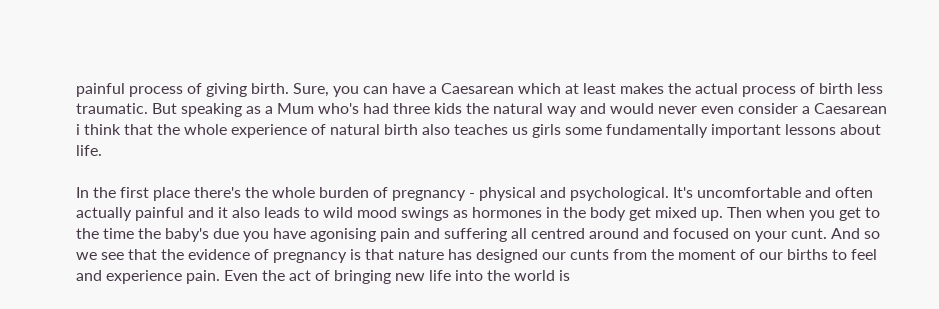painful process of giving birth. Sure, you can have a Caesarean which at least makes the actual process of birth less traumatic. But speaking as a Mum who's had three kids the natural way and would never even consider a Caesarean i think that the whole experience of natural birth also teaches us girls some fundamentally important lessons about life.

In the first place there's the whole burden of pregnancy - physical and psychological. It's uncomfortable and often actually painful and it also leads to wild mood swings as hormones in the body get mixed up. Then when you get to the time the baby's due you have agonising pain and suffering all centred around and focused on your cunt. And so we see that the evidence of pregnancy is that nature has designed our cunts from the moment of our births to feel and experience pain. Even the act of bringing new life into the world is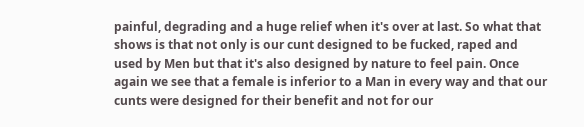painful, degrading and a huge relief when it's over at last. So what that shows is that not only is our cunt designed to be fucked, raped and used by Men but that it's also designed by nature to feel pain. Once again we see that a female is inferior to a Man in every way and that our cunts were designed for their benefit and not for our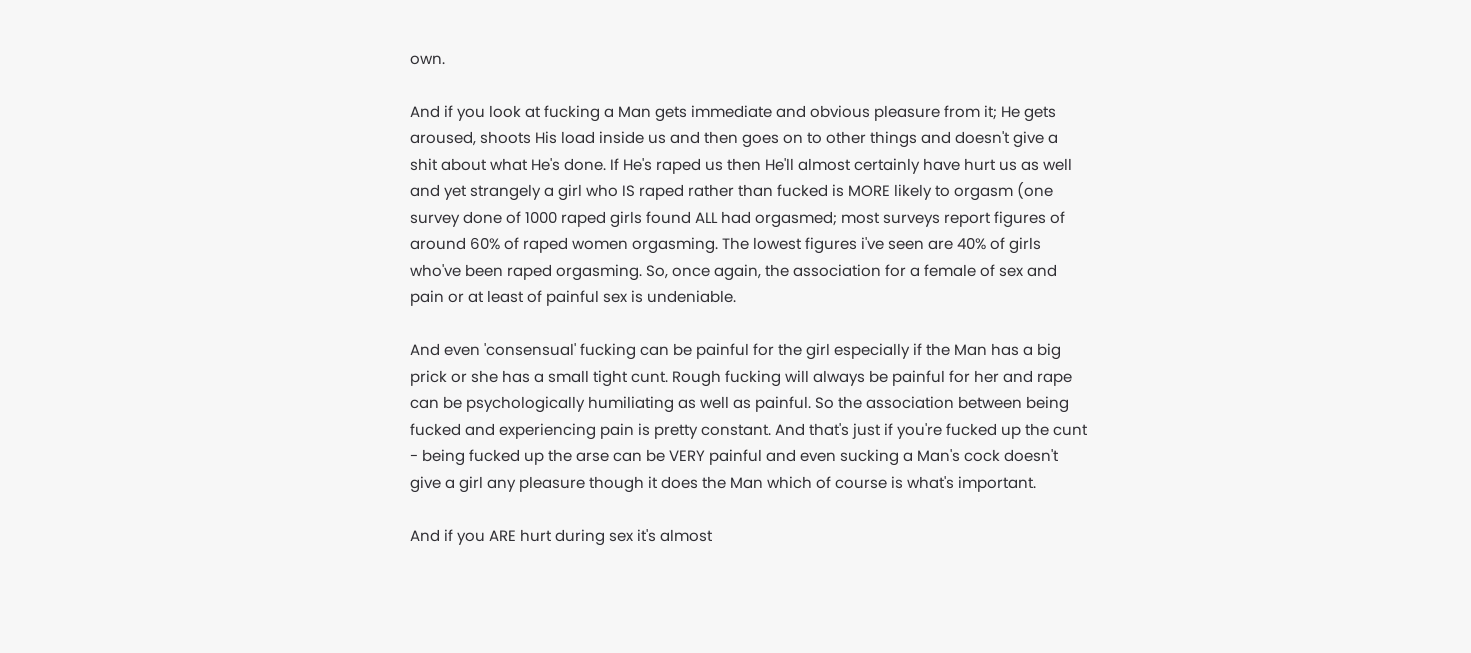own.

And if you look at fucking a Man gets immediate and obvious pleasure from it; He gets aroused, shoots His load inside us and then goes on to other things and doesn't give a shit about what He's done. If He's raped us then He'll almost certainly have hurt us as well and yet strangely a girl who IS raped rather than fucked is MORE likely to orgasm (one survey done of 1000 raped girls found ALL had orgasmed; most surveys report figures of around 60% of raped women orgasming. The lowest figures i've seen are 40% of girls who've been raped orgasming. So, once again, the association for a female of sex and pain or at least of painful sex is undeniable.

And even 'consensual' fucking can be painful for the girl especially if the Man has a big prick or she has a small tight cunt. Rough fucking will always be painful for her and rape can be psychologically humiliating as well as painful. So the association between being fucked and experiencing pain is pretty constant. And that's just if you're fucked up the cunt - being fucked up the arse can be VERY painful and even sucking a Man's cock doesn't give a girl any pleasure though it does the Man which of course is what's important.

And if you ARE hurt during sex it's almost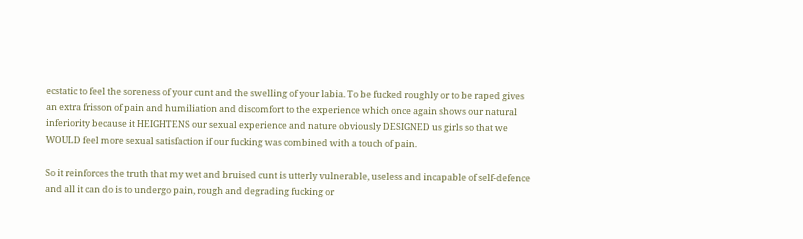ecstatic to feel the soreness of your cunt and the swelling of your labia. To be fucked roughly or to be raped gives an extra frisson of pain and humiliation and discomfort to the experience which once again shows our natural inferiority because it HEIGHTENS our sexual experience and nature obviously DESIGNED us girls so that we WOULD feel more sexual satisfaction if our fucking was combined with a touch of pain.

So it reinforces the truth that my wet and bruised cunt is utterly vulnerable, useless and incapable of self-defence and all it can do is to undergo pain, rough and degrading fucking or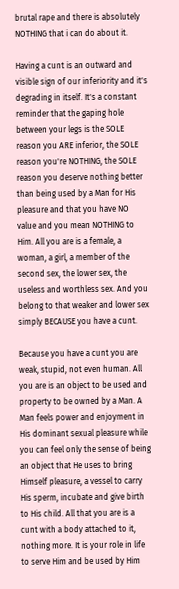brutal rape and there is absolutely NOTHING that i can do about it.

Having a cunt is an outward and visible sign of our inferiority and it's degrading in itself. It's a constant reminder that the gaping hole between your legs is the SOLE reason you ARE inferior, the SOLE reason you're NOTHING, the SOLE reason you deserve nothing better than being used by a Man for His pleasure and that you have NO value and you mean NOTHING to Him. All you are is a female, a woman, a girl, a member of the second sex, the lower sex, the useless and worthless sex. And you belong to that weaker and lower sex simply BECAUSE you have a cunt.

Because you have a cunt you are weak, stupid, not even human. All you are is an object to be used and property to be owned by a Man. A Man feels power and enjoyment in His dominant sexual pleasure while you can feel only the sense of being an object that He uses to bring Himself pleasure, a vessel to carry His sperm, incubate and give birth to His child. All that you are is a cunt with a body attached to it, nothing more. It is your role in life to serve Him and be used by Him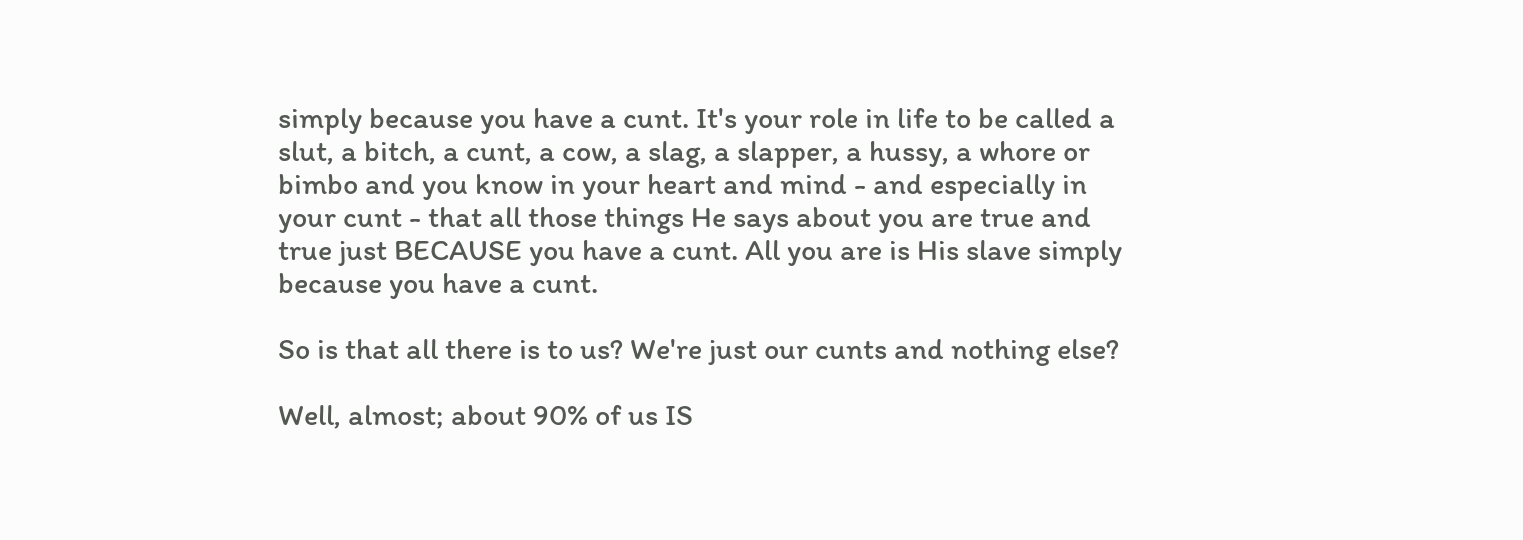simply because you have a cunt. It's your role in life to be called a slut, a bitch, a cunt, a cow, a slag, a slapper, a hussy, a whore or bimbo and you know in your heart and mind - and especially in your cunt - that all those things He says about you are true and true just BECAUSE you have a cunt. All you are is His slave simply because you have a cunt.

So is that all there is to us? We're just our cunts and nothing else?

Well, almost; about 90% of us IS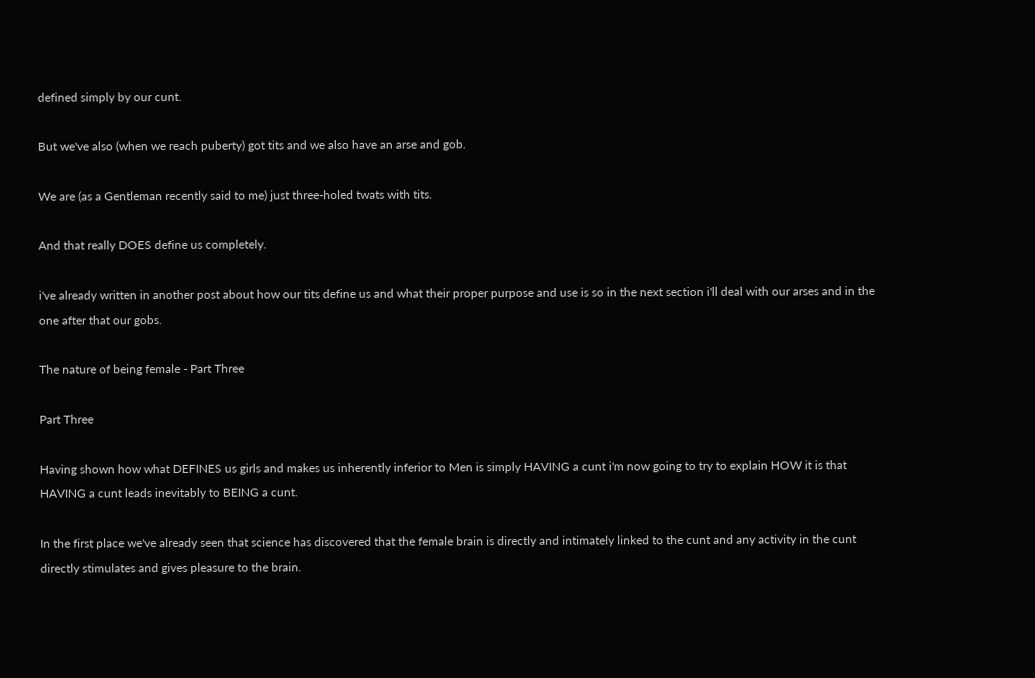defined simply by our cunt.

But we've also (when we reach puberty) got tits and we also have an arse and gob.

We are (as a Gentleman recently said to me) just three-holed twats with tits.

And that really DOES define us completely.

i've already written in another post about how our tits define us and what their proper purpose and use is so in the next section i'll deal with our arses and in the one after that our gobs.

The nature of being female - Part Three

Part Three

Having shown how what DEFINES us girls and makes us inherently inferior to Men is simply HAVING a cunt i'm now going to try to explain HOW it is that HAVING a cunt leads inevitably to BEING a cunt.

In the first place we've already seen that science has discovered that the female brain is directly and intimately linked to the cunt and any activity in the cunt directly stimulates and gives pleasure to the brain.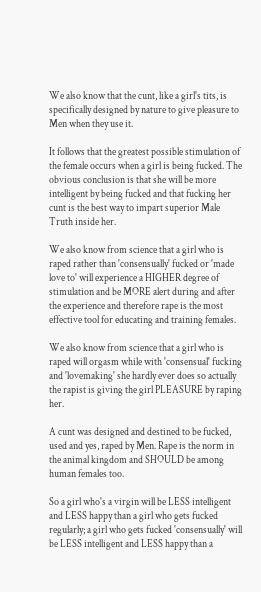We also know that the cunt, like a girl's tits, is specifically designed by nature to give pleasure to Men when they use it.

It follows that the greatest possible stimulation of the female occurs when a girl is being fucked. The obvious conclusion is that she will be more intelligent by being fucked and that fucking her cunt is the best way to impart superior Male Truth inside her.

We also know from science that a girl who is raped rather than 'consensually' fucked or 'made love to' will experience a HIGHER degree of stimulation and be MORE alert during and after the experience and therefore rape is the most effective tool for educating and training females.

We also know from science that a girl who is raped will orgasm while with 'consensual' fucking and 'lovemaking' she hardly ever does so actually the rapist is giving the girl PLEASURE by raping her.

A cunt was designed and destined to be fucked, used and yes, raped by Men. Rape is the norm in the animal kingdom and SHOULD be among human females too.

So a girl who's a virgin will be LESS intelligent and LESS happy than a girl who gets fucked regularly; a girl who gets fucked 'consensually' will be LESS intelligent and LESS happy than a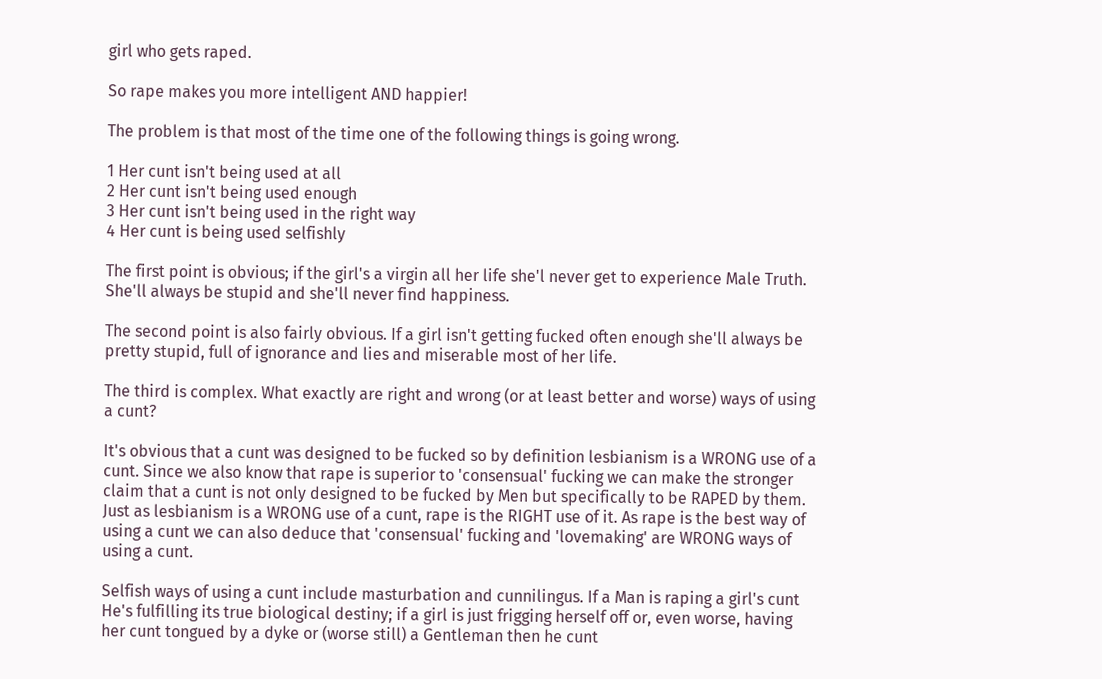girl who gets raped.

So rape makes you more intelligent AND happier!

The problem is that most of the time one of the following things is going wrong.

1 Her cunt isn't being used at all
2 Her cunt isn't being used enough
3 Her cunt isn't being used in the right way
4 Her cunt is being used selfishly

The first point is obvious; if the girl's a virgin all her life she'l never get to experience Male Truth. She'll always be stupid and she'll never find happiness.

The second point is also fairly obvious. If a girl isn't getting fucked often enough she'll always be pretty stupid, full of ignorance and lies and miserable most of her life.

The third is complex. What exactly are right and wrong (or at least better and worse) ways of using a cunt?

It's obvious that a cunt was designed to be fucked so by definition lesbianism is a WRONG use of a cunt. Since we also know that rape is superior to 'consensual' fucking we can make the stronger claim that a cunt is not only designed to be fucked by Men but specifically to be RAPED by them. Just as lesbianism is a WRONG use of a cunt, rape is the RIGHT use of it. As rape is the best way of using a cunt we can also deduce that 'consensual' fucking and 'lovemaking' are WRONG ways of using a cunt.

Selfish ways of using a cunt include masturbation and cunnilingus. If a Man is raping a girl's cunt He's fulfilling its true biological destiny; if a girl is just frigging herself off or, even worse, having her cunt tongued by a dyke or (worse still) a Gentleman then he cunt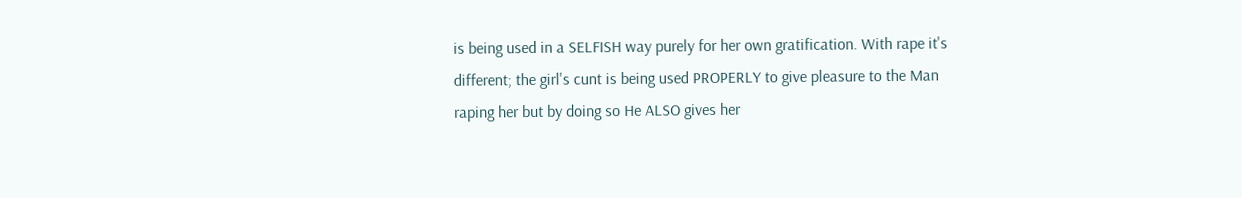is being used in a SELFISH way purely for her own gratification. With rape it's different; the girl's cunt is being used PROPERLY to give pleasure to the Man raping her but by doing so He ALSO gives her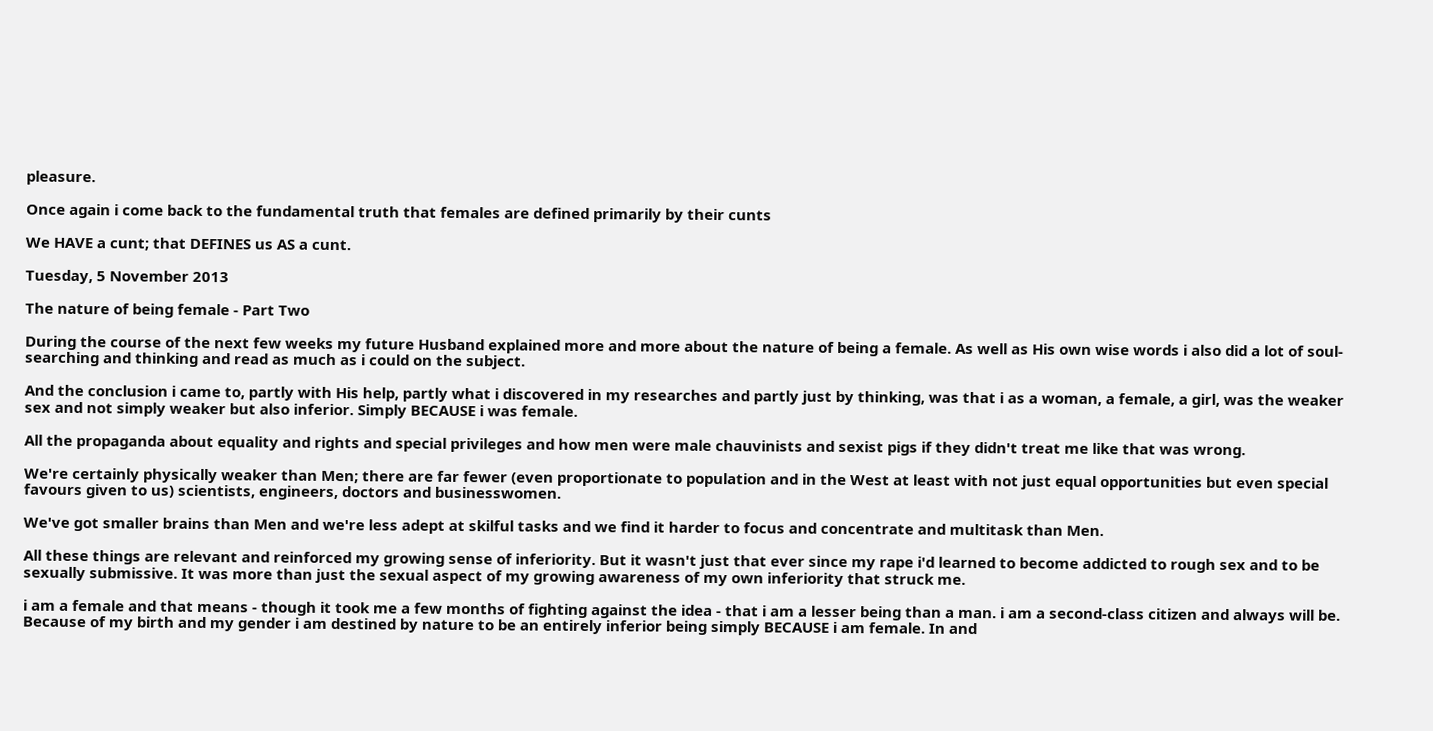pleasure.

Once again i come back to the fundamental truth that females are defined primarily by their cunts

We HAVE a cunt; that DEFINES us AS a cunt.

Tuesday, 5 November 2013

The nature of being female - Part Two

During the course of the next few weeks my future Husband explained more and more about the nature of being a female. As well as His own wise words i also did a lot of soul-searching and thinking and read as much as i could on the subject.

And the conclusion i came to, partly with His help, partly what i discovered in my researches and partly just by thinking, was that i as a woman, a female, a girl, was the weaker sex and not simply weaker but also inferior. Simply BECAUSE i was female.

All the propaganda about equality and rights and special privileges and how men were male chauvinists and sexist pigs if they didn't treat me like that was wrong.

We're certainly physically weaker than Men; there are far fewer (even proportionate to population and in the West at least with not just equal opportunities but even special favours given to us) scientists, engineers, doctors and businesswomen.

We've got smaller brains than Men and we're less adept at skilful tasks and we find it harder to focus and concentrate and multitask than Men.

All these things are relevant and reinforced my growing sense of inferiority. But it wasn't just that ever since my rape i'd learned to become addicted to rough sex and to be sexually submissive. It was more than just the sexual aspect of my growing awareness of my own inferiority that struck me.

i am a female and that means - though it took me a few months of fighting against the idea - that i am a lesser being than a man. i am a second-class citizen and always will be. Because of my birth and my gender i am destined by nature to be an entirely inferior being simply BECAUSE i am female. In and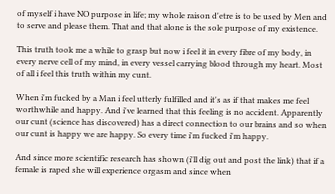of myself i have NO purpose in life; my whole raison d'etre is to be used by Men and to serve and please them. That and that alone is the sole purpose of my existence.

This truth took me a while to grasp but now i feel it in every fibre of my body, in every nerve cell of my mind, in every vessel carrying blood through my heart. Most of all i feel this truth within my cunt.

When i'm fucked by a Man i feel utterly fulfilled and it's as if that makes me feel worthwhile and happy. And i've learned that this feeling is no accident. Apparently our cunt (science has discovered) has a direct connection to our brains and so when our cunt is happy we are happy. So every time i'm fucked i'm happy.

And since more scientific research has shown (i'll dig out and post the link) that if a female is raped she will experience orgasm and since when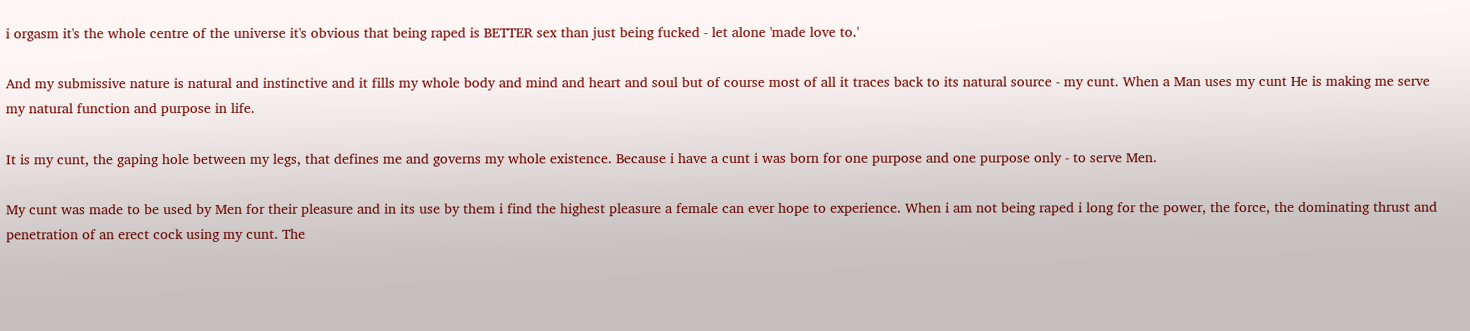i orgasm it's the whole centre of the universe it's obvious that being raped is BETTER sex than just being fucked - let alone 'made love to.'

And my submissive nature is natural and instinctive and it fills my whole body and mind and heart and soul but of course most of all it traces back to its natural source - my cunt. When a Man uses my cunt He is making me serve my natural function and purpose in life.

It is my cunt, the gaping hole between my legs, that defines me and governs my whole existence. Because i have a cunt i was born for one purpose and one purpose only - to serve Men.

My cunt was made to be used by Men for their pleasure and in its use by them i find the highest pleasure a female can ever hope to experience. When i am not being raped i long for the power, the force, the dominating thrust and penetration of an erect cock using my cunt. The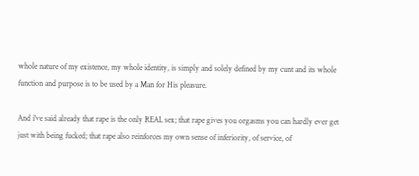whole nature of my existence, my whole identity, is simply and solely defined by my cunt and its whole function and purpose is to be used by a Man for His pleasure.

And i've said already that rape is the only REAL sex; that rape gives you orgasms you can hardly ever get just with being fucked; that rape also reinforces my own sense of inferiority, of service, of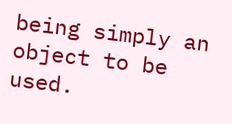being simply an object to be used.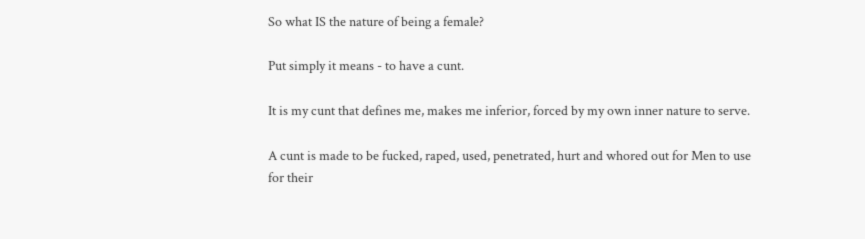So what IS the nature of being a female?

Put simply it means - to have a cunt.

It is my cunt that defines me, makes me inferior, forced by my own inner nature to serve.

A cunt is made to be fucked, raped, used, penetrated, hurt and whored out for Men to use for their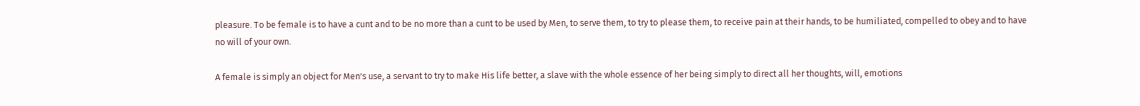pleasure. To be female is to have a cunt and to be no more than a cunt to be used by Men, to serve them, to try to please them, to receive pain at their hands, to be humiliated, compelled to obey and to have no will of your own.

A female is simply an object for Men's use, a servant to try to make His life better, a slave with the whole essence of her being simply to direct all her thoughts, will, emotions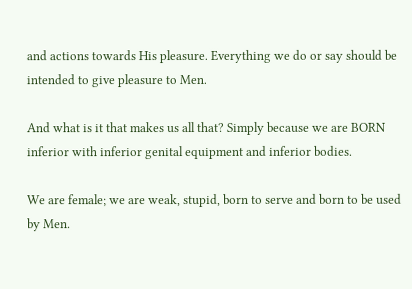and actions towards His pleasure. Everything we do or say should be intended to give pleasure to Men.

And what is it that makes us all that? Simply because we are BORN inferior with inferior genital equipment and inferior bodies.

We are female; we are weak, stupid, born to serve and born to be used by Men.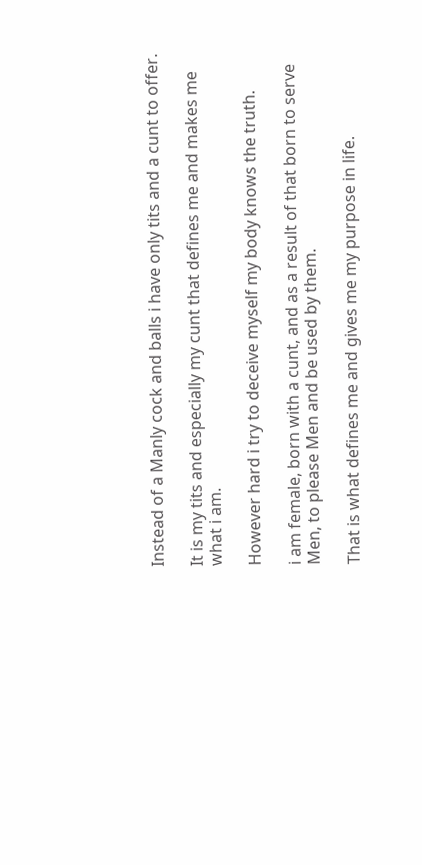Instead of a Manly cock and balls i have only tits and a cunt to offer.

It is my tits and especially my cunt that defines me and makes me what i am.

However hard i try to deceive myself my body knows the truth.

i am female, born with a cunt, and as a result of that born to serve Men, to please Men and be used by them.

That is what defines me and gives me my purpose in life.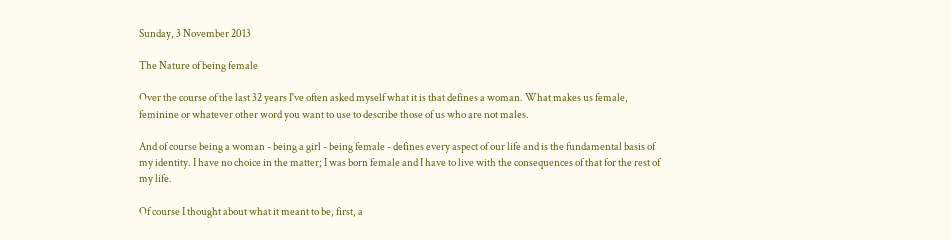Sunday, 3 November 2013

The Nature of being female

Over the course of the last 32 years I've often asked myself what it is that defines a woman. What makes us female, feminine or whatever other word you want to use to describe those of us who are not males.

And of course being a woman - being a girl - being female - defines every aspect of our life and is the fundamental basis of my identity. I have no choice in the matter; I was born female and I have to live with the consequences of that for the rest of my life.

Of course I thought about what it meant to be, first, a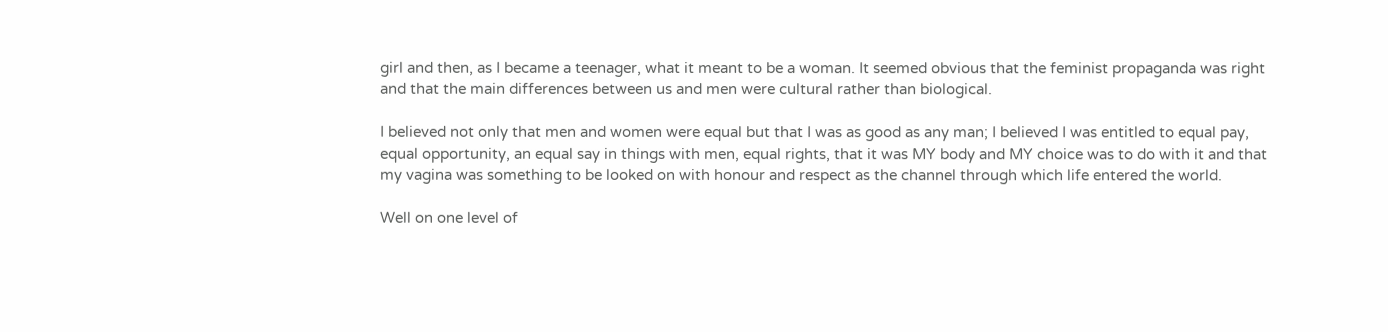girl and then, as I became a teenager, what it meant to be a woman. It seemed obvious that the feminist propaganda was right and that the main differences between us and men were cultural rather than biological.

I believed not only that men and women were equal but that I was as good as any man; I believed I was entitled to equal pay, equal opportunity, an equal say in things with men, equal rights, that it was MY body and MY choice was to do with it and that my vagina was something to be looked on with honour and respect as the channel through which life entered the world.

Well on one level of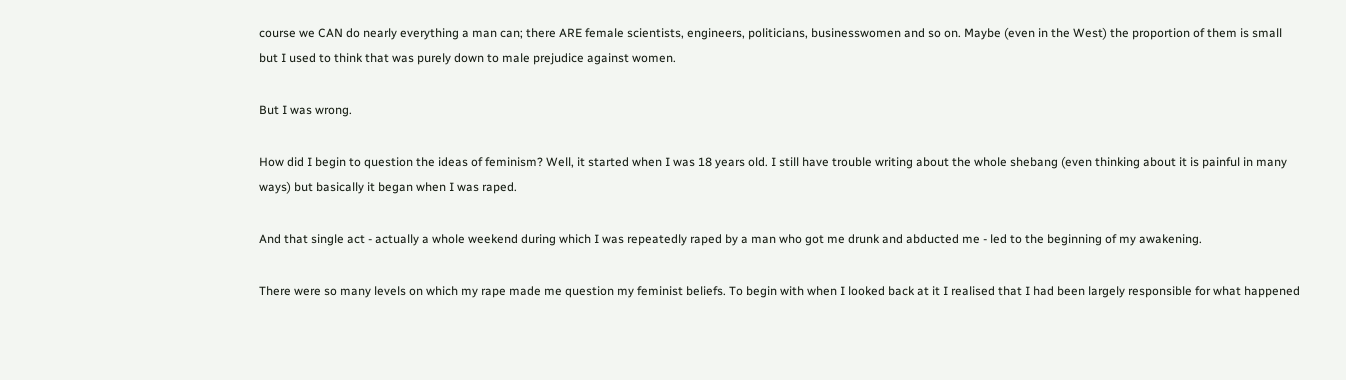course we CAN do nearly everything a man can; there ARE female scientists, engineers, politicians, businesswomen and so on. Maybe (even in the West) the proportion of them is small but I used to think that was purely down to male prejudice against women.

But I was wrong.

How did I begin to question the ideas of feminism? Well, it started when I was 18 years old. I still have trouble writing about the whole shebang (even thinking about it is painful in many ways) but basically it began when I was raped.

And that single act - actually a whole weekend during which I was repeatedly raped by a man who got me drunk and abducted me - led to the beginning of my awakening.

There were so many levels on which my rape made me question my feminist beliefs. To begin with when I looked back at it I realised that I had been largely responsible for what happened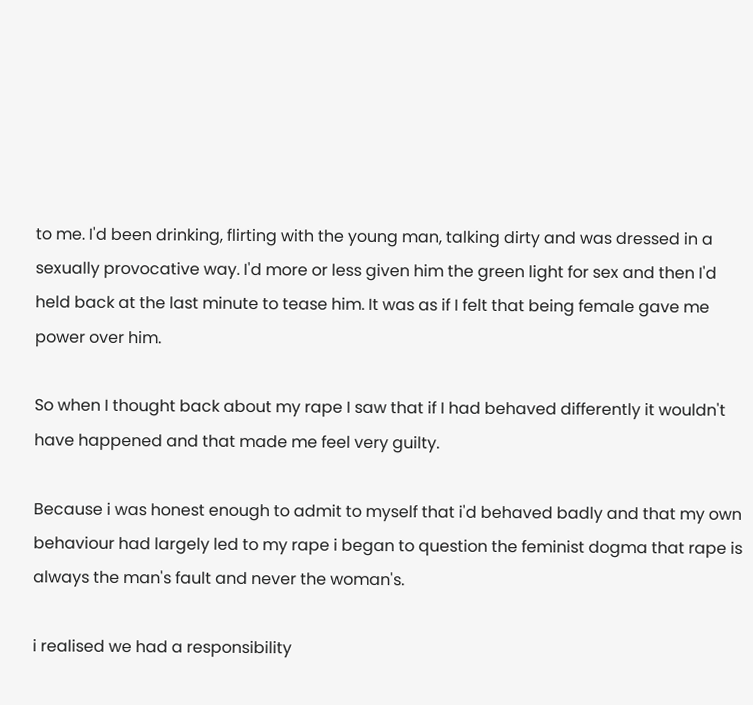to me. I'd been drinking, flirting with the young man, talking dirty and was dressed in a sexually provocative way. I'd more or less given him the green light for sex and then I'd held back at the last minute to tease him. It was as if I felt that being female gave me power over him.

So when I thought back about my rape I saw that if I had behaved differently it wouldn't have happened and that made me feel very guilty.

Because i was honest enough to admit to myself that i'd behaved badly and that my own behaviour had largely led to my rape i began to question the feminist dogma that rape is always the man's fault and never the woman's.

i realised we had a responsibility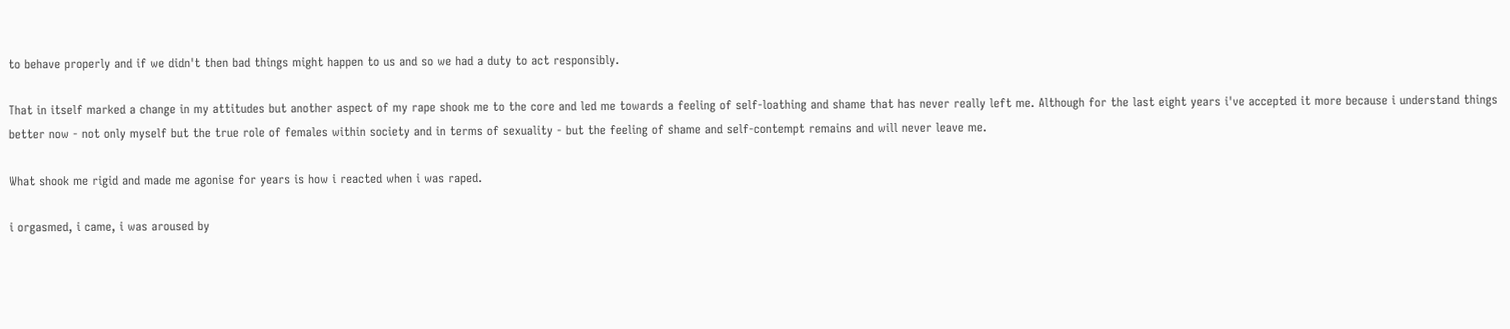to behave properly and if we didn't then bad things might happen to us and so we had a duty to act responsibly.

That in itself marked a change in my attitudes but another aspect of my rape shook me to the core and led me towards a feeling of self-loathing and shame that has never really left me. Although for the last eight years i've accepted it more because i understand things better now - not only myself but the true role of females within society and in terms of sexuality - but the feeling of shame and self-contempt remains and will never leave me.

What shook me rigid and made me agonise for years is how i reacted when i was raped.

i orgasmed, i came, i was aroused by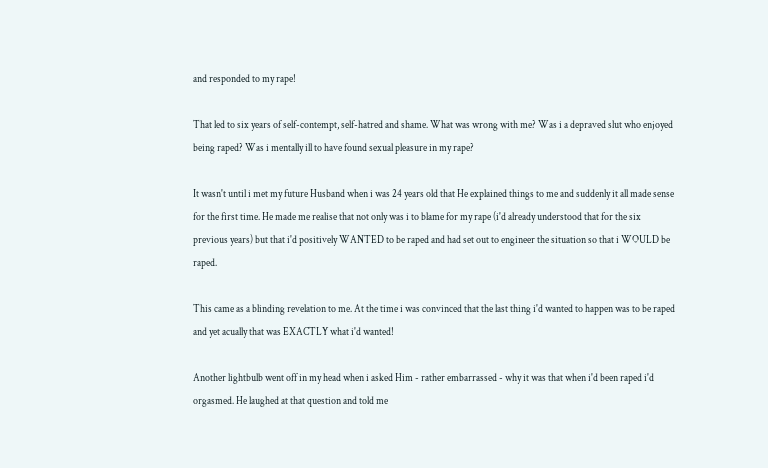and responded to my rape!

That led to six years of self-contempt, self-hatred and shame. What was wrong with me? Was i a depraved slut who enjoyed being raped? Was i mentally ill to have found sexual pleasure in my rape?

It wasn't until i met my future Husband when i was 24 years old that He explained things to me and suddenly it all made sense for the first time. He made me realise that not only was i to blame for my rape (i'd already understood that for the six previous years) but that i'd positively WANTED to be raped and had set out to engineer the situation so that i WOULD be raped.

This came as a blinding revelation to me. At the time i was convinced that the last thing i'd wanted to happen was to be raped and yet acually that was EXACTLY what i'd wanted!

Another lightbulb went off in my head when i asked Him - rather embarrassed - why it was that when i'd been raped i'd orgasmed. He laughed at that question and told me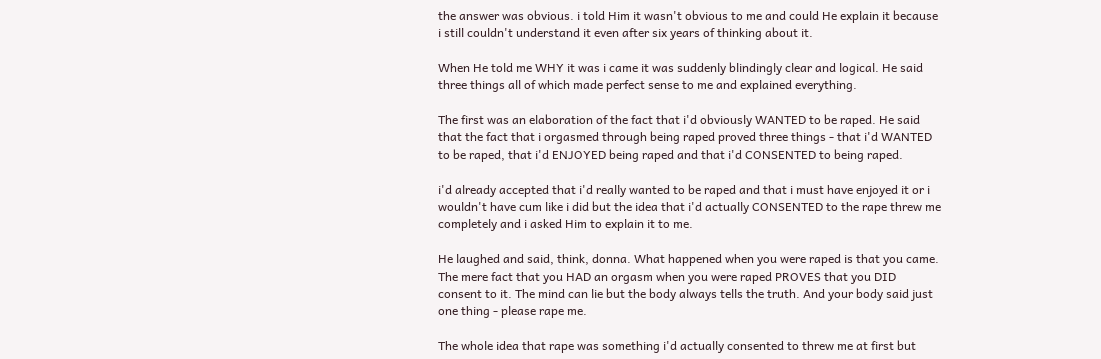the answer was obvious. i told Him it wasn't obvious to me and could He explain it because i still couldn't understand it even after six years of thinking about it.

When He told me WHY it was i came it was suddenly blindingly clear and logical. He said three things all of which made perfect sense to me and explained everything.

The first was an elaboration of the fact that i'd obviously WANTED to be raped. He said that the fact that i orgasmed through being raped proved three things - that i'd WANTED to be raped, that i'd ENJOYED being raped and that i'd CONSENTED to being raped.

i'd already accepted that i'd really wanted to be raped and that i must have enjoyed it or i wouldn't have cum like i did but the idea that i'd actually CONSENTED to the rape threw me completely and i asked Him to explain it to me.

He laughed and said, think, donna. What happened when you were raped is that you came. The mere fact that you HAD an orgasm when you were raped PROVES that you DID consent to it. The mind can lie but the body always tells the truth. And your body said just one thing - please rape me.

The whole idea that rape was something i'd actually consented to threw me at first but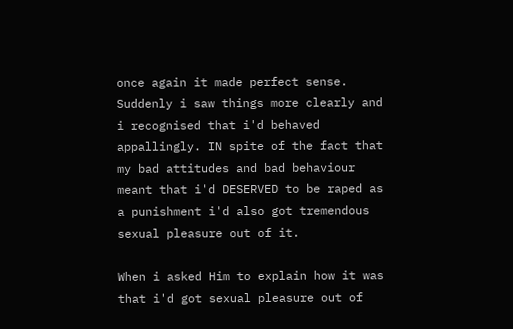once again it made perfect sense. Suddenly i saw things more clearly and i recognised that i'd behaved appallingly. IN spite of the fact that my bad attitudes and bad behaviour meant that i'd DESERVED to be raped as a punishment i'd also got tremendous sexual pleasure out of it.

When i asked Him to explain how it was that i'd got sexual pleasure out of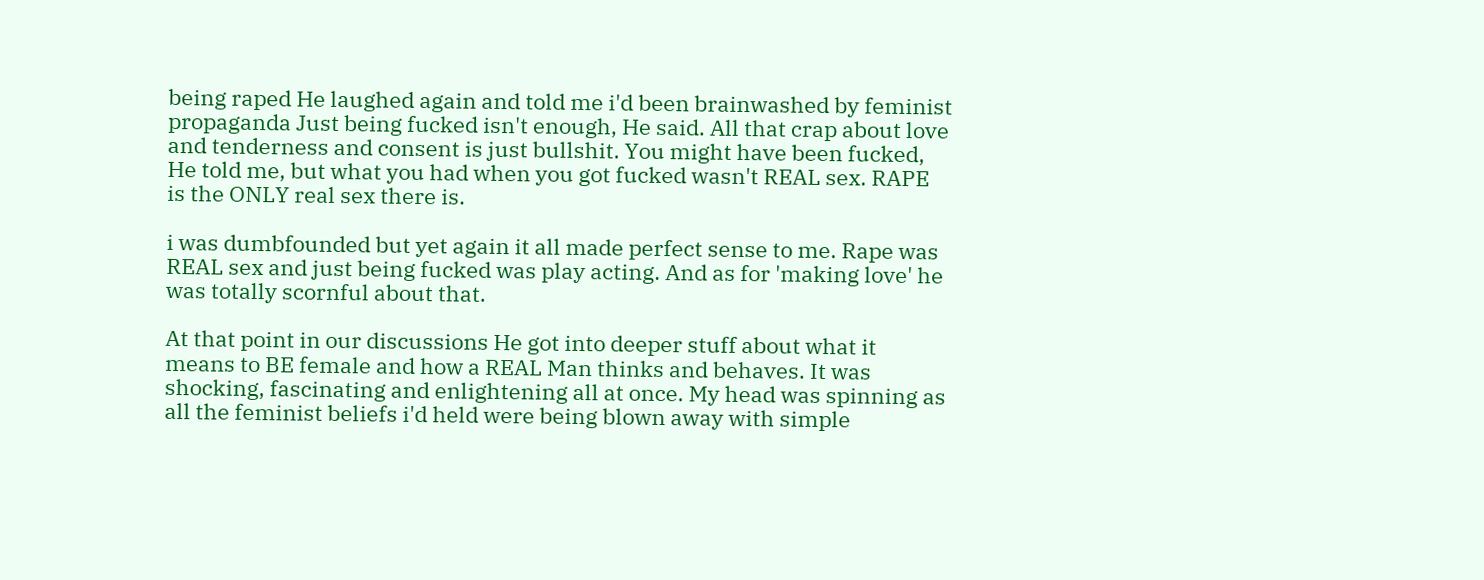being raped He laughed again and told me i'd been brainwashed by feminist propaganda Just being fucked isn't enough, He said. All that crap about love and tenderness and consent is just bullshit. You might have been fucked, He told me, but what you had when you got fucked wasn't REAL sex. RAPE is the ONLY real sex there is.

i was dumbfounded but yet again it all made perfect sense to me. Rape was REAL sex and just being fucked was play acting. And as for 'making love' he was totally scornful about that.

At that point in our discussions He got into deeper stuff about what it means to BE female and how a REAL Man thinks and behaves. It was shocking, fascinating and enlightening all at once. My head was spinning as all the feminist beliefs i'd held were being blown away with simple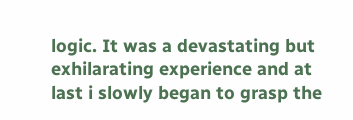logic. It was a devastating but exhilarating experience and at last i slowly began to grasp the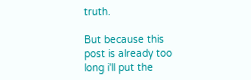truth.

But because this post is already too long i'll put the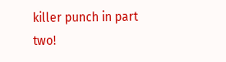killer punch in part two!